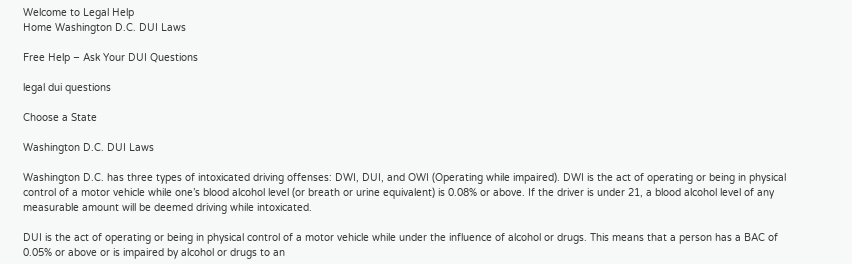Welcome to Legal Help
Home Washington D.C. DUI Laws

Free Help – Ask Your DUI Questions

legal dui questions

Choose a State

Washington D.C. DUI Laws

Washington D.C. has three types of intoxicated driving offenses: DWI, DUI, and OWI (Operating while impaired). DWI is the act of operating or being in physical control of a motor vehicle while one’s blood alcohol level (or breath or urine equivalent) is 0.08% or above. If the driver is under 21, a blood alcohol level of any measurable amount will be deemed driving while intoxicated.

DUI is the act of operating or being in physical control of a motor vehicle while under the influence of alcohol or drugs. This means that a person has a BAC of 0.05% or above or is impaired by alcohol or drugs to an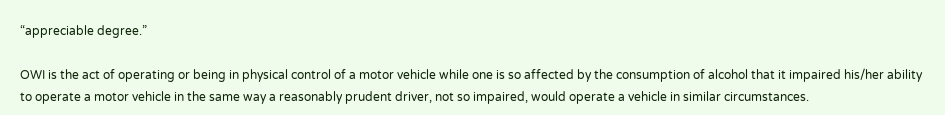“appreciable degree.”

OWI is the act of operating or being in physical control of a motor vehicle while one is so affected by the consumption of alcohol that it impaired his/her ability to operate a motor vehicle in the same way a reasonably prudent driver, not so impaired, would operate a vehicle in similar circumstances.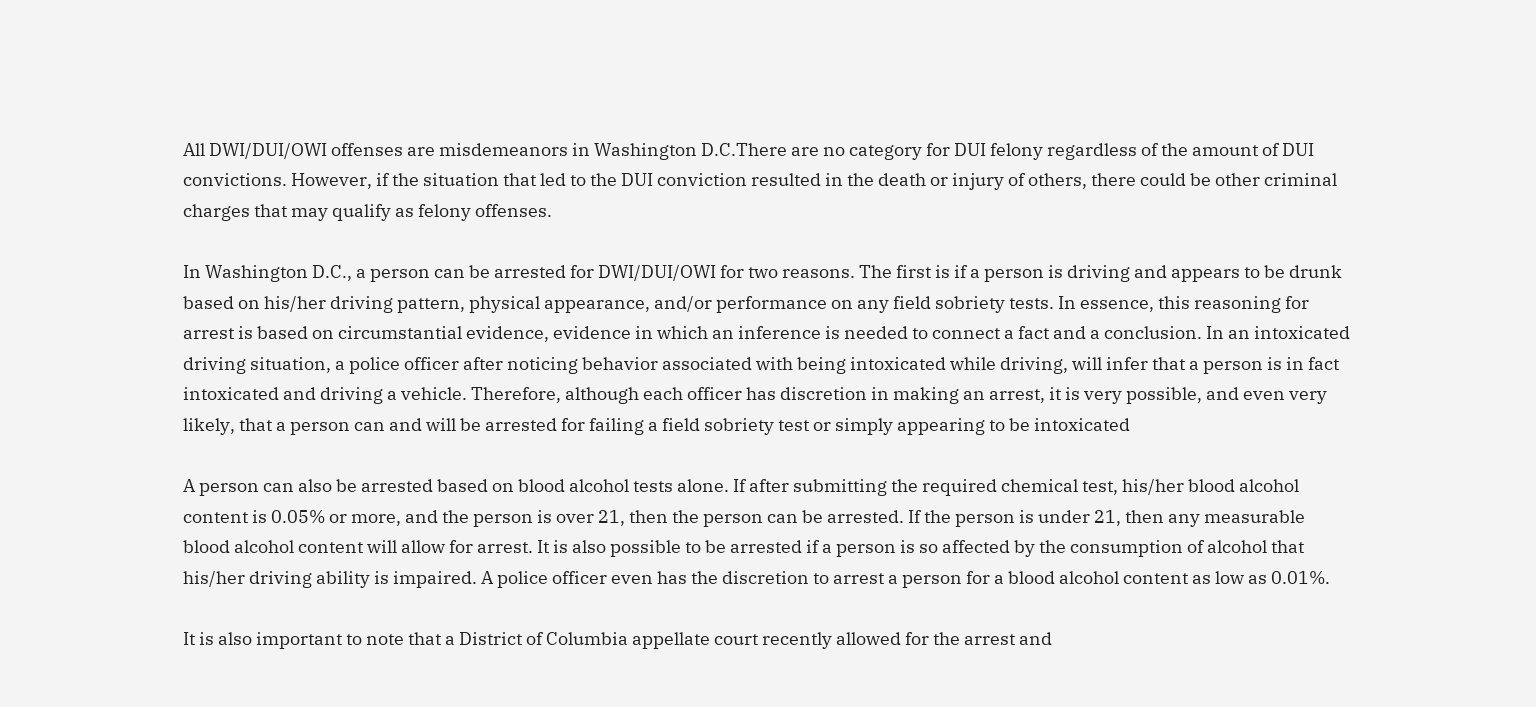All DWI/DUI/OWI offenses are misdemeanors in Washington D.C.There are no category for DUI felony regardless of the amount of DUI convictions. However, if the situation that led to the DUI conviction resulted in the death or injury of others, there could be other criminal charges that may qualify as felony offenses.

In Washington D.C., a person can be arrested for DWI/DUI/OWI for two reasons. The first is if a person is driving and appears to be drunk based on his/her driving pattern, physical appearance, and/or performance on any field sobriety tests. In essence, this reasoning for arrest is based on circumstantial evidence, evidence in which an inference is needed to connect a fact and a conclusion. In an intoxicated driving situation, a police officer after noticing behavior associated with being intoxicated while driving, will infer that a person is in fact intoxicated and driving a vehicle. Therefore, although each officer has discretion in making an arrest, it is very possible, and even very likely, that a person can and will be arrested for failing a field sobriety test or simply appearing to be intoxicated

A person can also be arrested based on blood alcohol tests alone. If after submitting the required chemical test, his/her blood alcohol content is 0.05% or more, and the person is over 21, then the person can be arrested. If the person is under 21, then any measurable blood alcohol content will allow for arrest. It is also possible to be arrested if a person is so affected by the consumption of alcohol that his/her driving ability is impaired. A police officer even has the discretion to arrest a person for a blood alcohol content as low as 0.01%.

It is also important to note that a District of Columbia appellate court recently allowed for the arrest and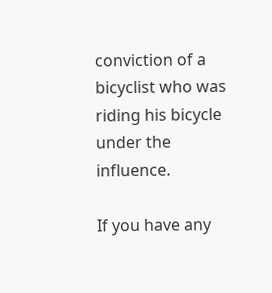conviction of a bicyclist who was riding his bicycle under the influence.

If you have any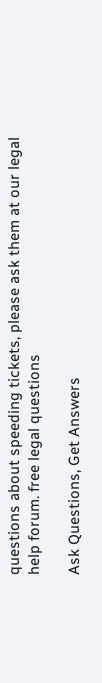questions about speeding tickets, please ask them at our legal help forum. free legal questions

Ask Questions, Get Answers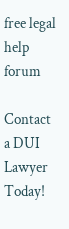free legal help forum

Contact a DUI Lawyer Today!